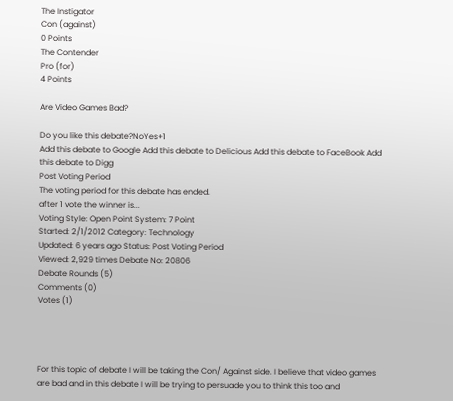The Instigator
Con (against)
0 Points
The Contender
Pro (for)
4 Points

Are Video Games Bad?

Do you like this debate?NoYes+1
Add this debate to Google Add this debate to Delicious Add this debate to FaceBook Add this debate to Digg
Post Voting Period
The voting period for this debate has ended.
after 1 vote the winner is...
Voting Style: Open Point System: 7 Point
Started: 2/1/2012 Category: Technology
Updated: 6 years ago Status: Post Voting Period
Viewed: 2,929 times Debate No: 20806
Debate Rounds (5)
Comments (0)
Votes (1)




For this topic of debate I will be taking the Con/ Against side. I believe that video games are bad and in this debate I will be trying to persuade you to think this too and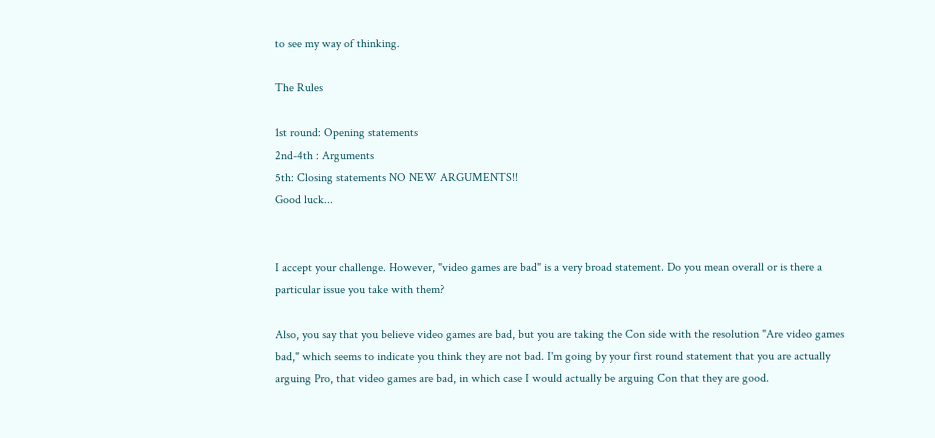to see my way of thinking.

The Rules

1st round: Opening statements
2nd-4th : Arguments
5th: Closing statements NO NEW ARGUMENTS!!
Good luck...


I accept your challenge. However, "video games are bad" is a very broad statement. Do you mean overall or is there a particular issue you take with them?

Also, you say that you believe video games are bad, but you are taking the Con side with the resolution "Are video games bad," which seems to indicate you think they are not bad. I'm going by your first round statement that you are actually arguing Pro, that video games are bad, in which case I would actually be arguing Con that they are good.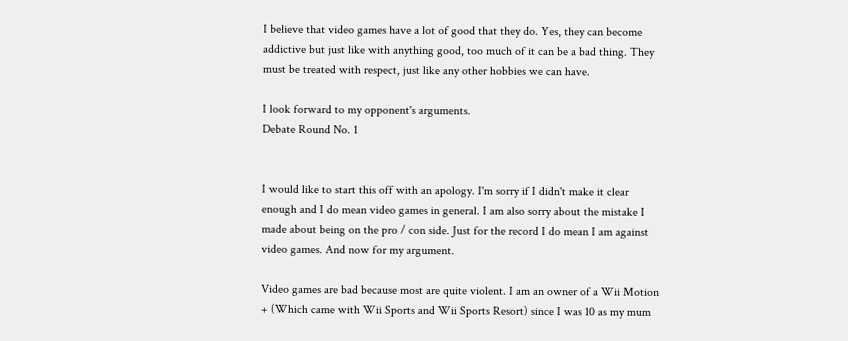I believe that video games have a lot of good that they do. Yes, they can become addictive but just like with anything good, too much of it can be a bad thing. They must be treated with respect, just like any other hobbies we can have.

I look forward to my opponent's arguments.
Debate Round No. 1


I would like to start this off with an apology. I'm sorry if I didn't make it clear enough and I do mean video games in general. I am also sorry about the mistake I made about being on the pro / con side. Just for the record I do mean I am against video games. And now for my argument.

Video games are bad because most are quite violent. I am an owner of a Wii Motion + (Which came with Wii Sports and Wii Sports Resort) since I was 10 as my mum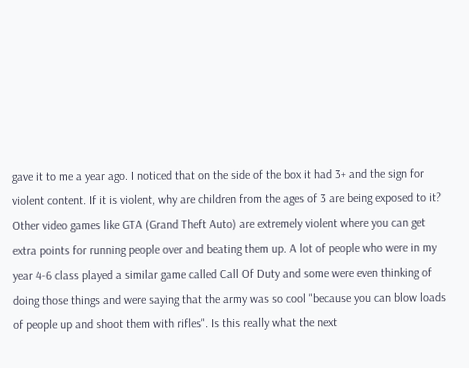gave it to me a year ago. I noticed that on the side of the box it had 3+ and the sign for violent content. If it is violent, why are children from the ages of 3 are being exposed to it?
Other video games like GTA (Grand Theft Auto) are extremely violent where you can get extra points for running people over and beating them up. A lot of people who were in my year 4-6 class played a similar game called Call Of Duty and some were even thinking of doing those things and were saying that the army was so cool "because you can blow loads of people up and shoot them with rifles". Is this really what the next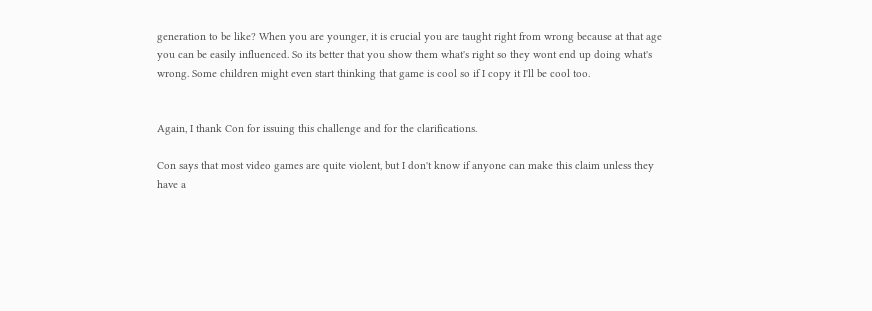generation to be like? When you are younger, it is crucial you are taught right from wrong because at that age you can be easily influenced. So its better that you show them what's right so they wont end up doing what's wrong. Some children might even start thinking that game is cool so if I copy it I'll be cool too.


Again, I thank Con for issuing this challenge and for the clarifications.

Con says that most video games are quite violent, but I don't know if anyone can make this claim unless they have a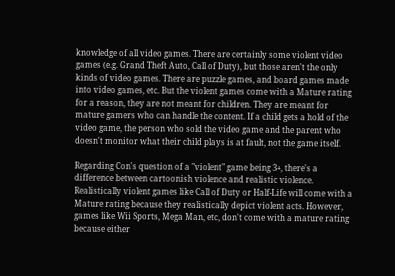knowledge of all video games. There are certainly some violent video games (e.g. Grand Theft Auto, Call of Duty), but those aren't the only kinds of video games. There are puzzle games, and board games made into video games, etc. But the violent games come with a Mature rating for a reason, they are not meant for children. They are meant for mature gamers who can handle the content. If a child gets a hold of the video game, the person who sold the video game and the parent who doesn't monitor what their child plays is at fault, not the game itself.

Regarding Con's question of a "violent" game being 3+, there's a difference between cartoonish violence and realistic violence. Realistically violent games like Call of Duty or Half-Life will come with a Mature rating because they realistically depict violent acts. However, games like Wii Sports, Mega Man, etc, don't come with a mature rating because either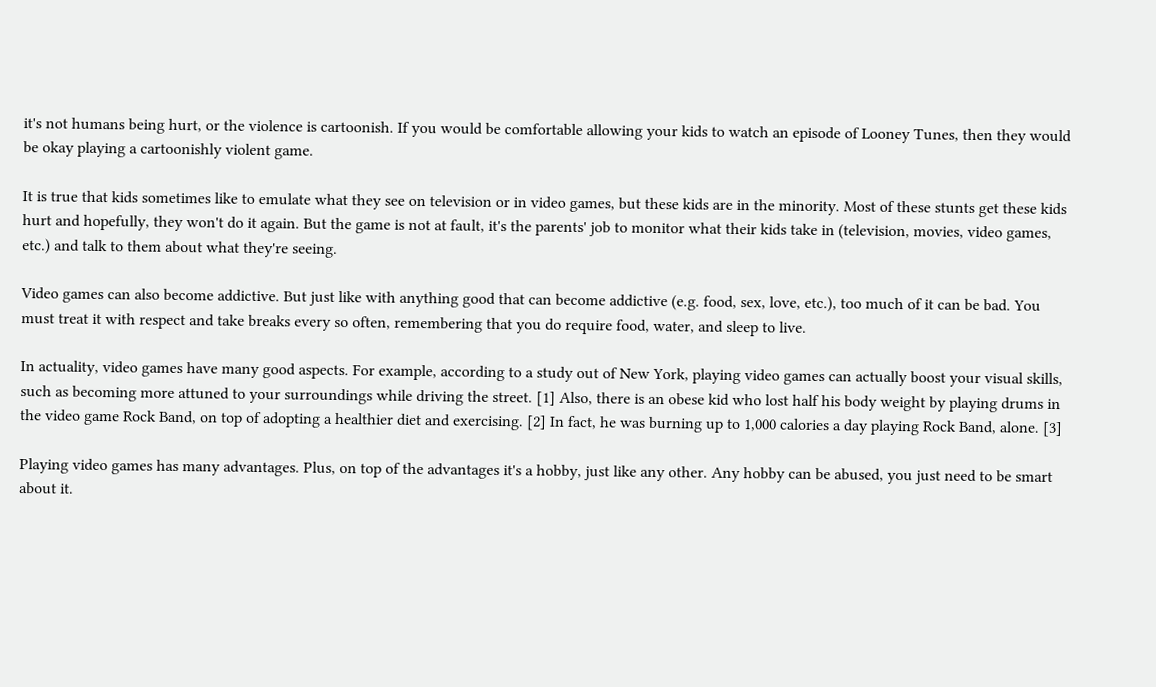it's not humans being hurt, or the violence is cartoonish. If you would be comfortable allowing your kids to watch an episode of Looney Tunes, then they would be okay playing a cartoonishly violent game.

It is true that kids sometimes like to emulate what they see on television or in video games, but these kids are in the minority. Most of these stunts get these kids hurt and hopefully, they won't do it again. But the game is not at fault, it's the parents' job to monitor what their kids take in (television, movies, video games, etc.) and talk to them about what they're seeing.

Video games can also become addictive. But just like with anything good that can become addictive (e.g. food, sex, love, etc.), too much of it can be bad. You must treat it with respect and take breaks every so often, remembering that you do require food, water, and sleep to live.

In actuality, video games have many good aspects. For example, according to a study out of New York, playing video games can actually boost your visual skills, such as becoming more attuned to your surroundings while driving the street. [1] Also, there is an obese kid who lost half his body weight by playing drums in the video game Rock Band, on top of adopting a healthier diet and exercising. [2] In fact, he was burning up to 1,000 calories a day playing Rock Band, alone. [3]

Playing video games has many advantages. Plus, on top of the advantages it's a hobby, just like any other. Any hobby can be abused, you just need to be smart about it.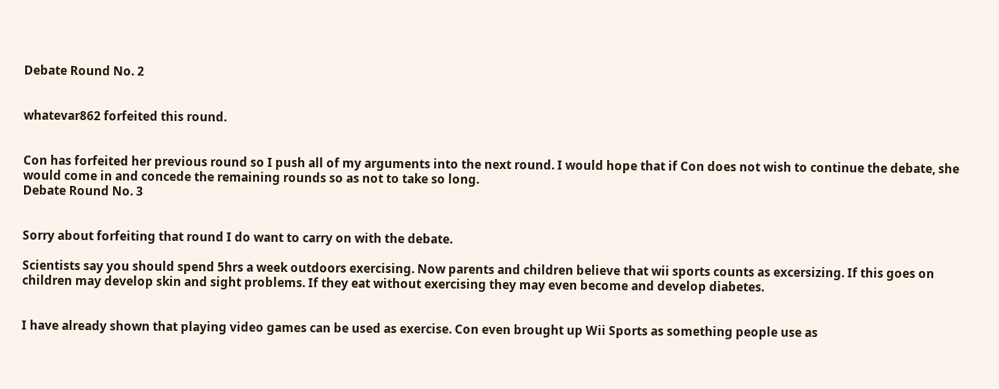Debate Round No. 2


whatevar862 forfeited this round.


Con has forfeited her previous round so I push all of my arguments into the next round. I would hope that if Con does not wish to continue the debate, she would come in and concede the remaining rounds so as not to take so long.
Debate Round No. 3


Sorry about forfeiting that round I do want to carry on with the debate.

Scientists say you should spend 5hrs a week outdoors exercising. Now parents and children believe that wii sports counts as excersizing. If this goes on children may develop skin and sight problems. If they eat without exercising they may even become and develop diabetes.


I have already shown that playing video games can be used as exercise. Con even brought up Wii Sports as something people use as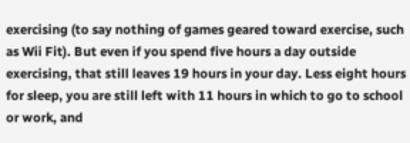exercising (to say nothing of games geared toward exercise, such as Wii Fit). But even if you spend five hours a day outside exercising, that still leaves 19 hours in your day. Less eight hours for sleep, you are still left with 11 hours in which to go to school or work, and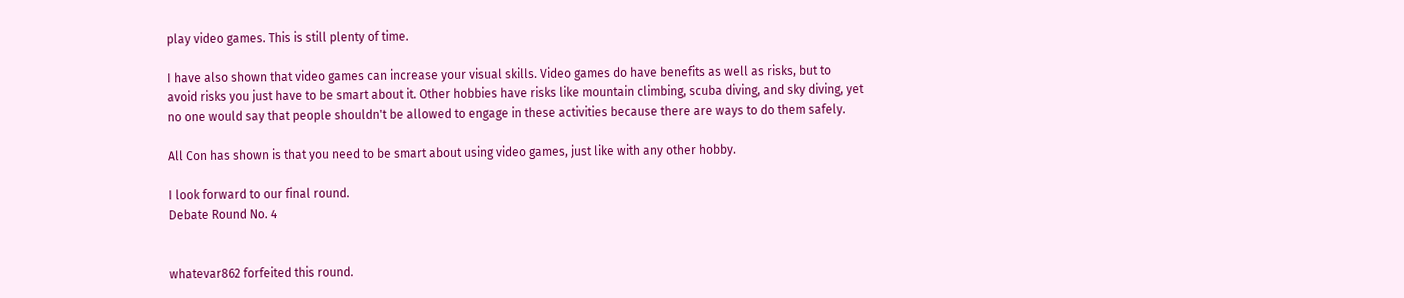play video games. This is still plenty of time.

I have also shown that video games can increase your visual skills. Video games do have benefits as well as risks, but to avoid risks you just have to be smart about it. Other hobbies have risks like mountain climbing, scuba diving, and sky diving, yet no one would say that people shouldn't be allowed to engage in these activities because there are ways to do them safely.

All Con has shown is that you need to be smart about using video games, just like with any other hobby.

I look forward to our final round.
Debate Round No. 4


whatevar862 forfeited this round.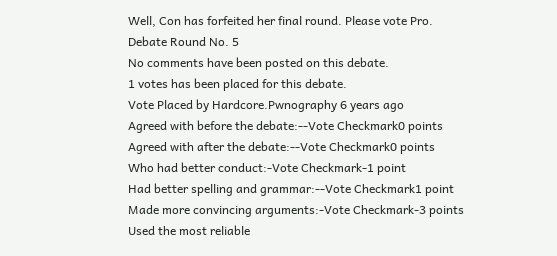Well, Con has forfeited her final round. Please vote Pro.
Debate Round No. 5
No comments have been posted on this debate.
1 votes has been placed for this debate.
Vote Placed by Hardcore.Pwnography 6 years ago
Agreed with before the debate:--Vote Checkmark0 points
Agreed with after the debate:--Vote Checkmark0 points
Who had better conduct:-Vote Checkmark-1 point
Had better spelling and grammar:--Vote Checkmark1 point
Made more convincing arguments:-Vote Checkmark-3 points
Used the most reliable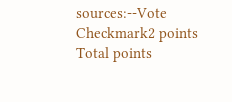sources:--Vote Checkmark2 points
Total points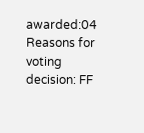awarded:04
Reasons for voting decision: FF